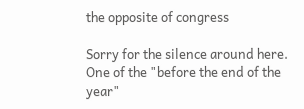the opposite of congress

Sorry for the silence around here. One of the "before the end of the year"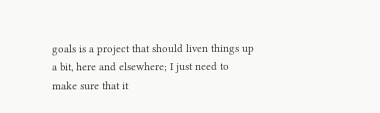goals is a project that should liven things up a bit, here and elsewhere; I just need to make sure that it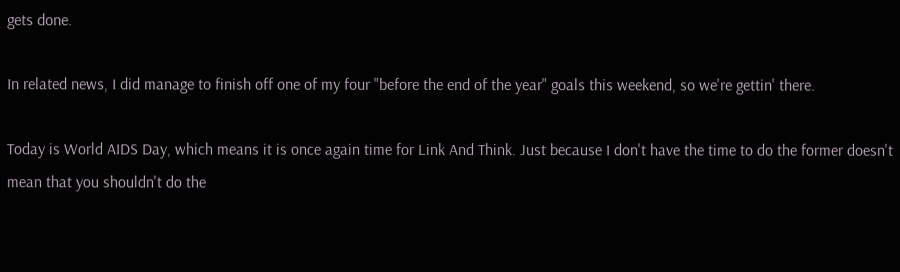gets done.

In related news, I did manage to finish off one of my four "before the end of the year" goals this weekend, so we're gettin' there.

Today is World AIDS Day, which means it is once again time for Link And Think. Just because I don't have the time to do the former doesn't mean that you shouldn't do the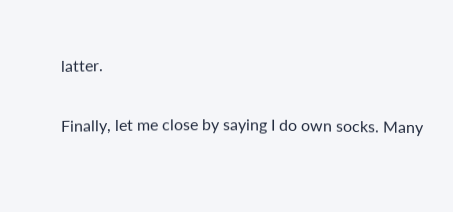latter.

Finally, let me close by saying I do own socks. Many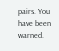pairs. You have been warned.